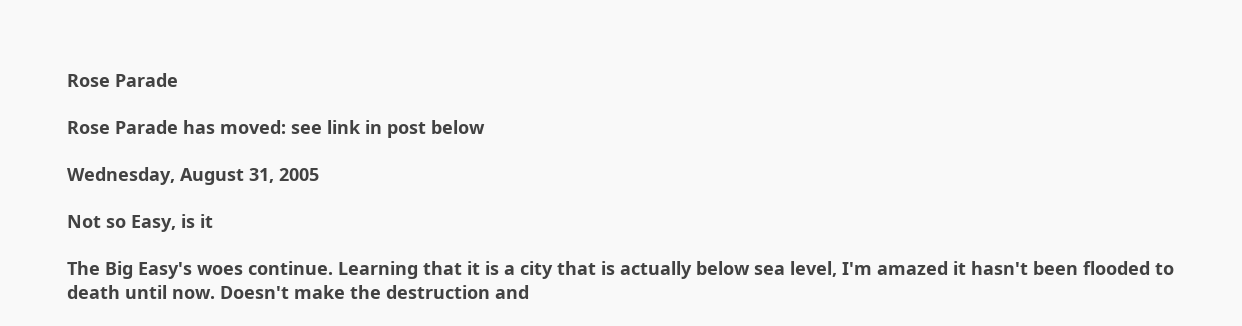Rose Parade

Rose Parade has moved: see link in post below

Wednesday, August 31, 2005

Not so Easy, is it

The Big Easy's woes continue. Learning that it is a city that is actually below sea level, I'm amazed it hasn't been flooded to death until now. Doesn't make the destruction and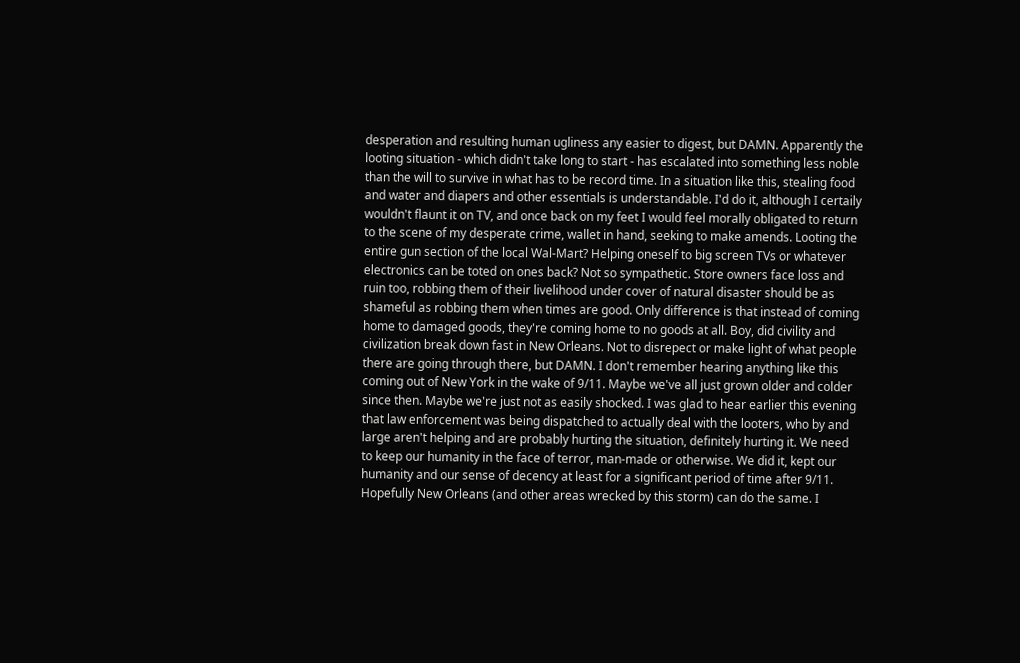desperation and resulting human ugliness any easier to digest, but DAMN. Apparently the looting situation - which didn't take long to start - has escalated into something less noble than the will to survive in what has to be record time. In a situation like this, stealing food and water and diapers and other essentials is understandable. I'd do it, although I certaily wouldn't flaunt it on TV, and once back on my feet I would feel morally obligated to return to the scene of my desperate crime, wallet in hand, seeking to make amends. Looting the entire gun section of the local Wal-Mart? Helping oneself to big screen TVs or whatever electronics can be toted on ones back? Not so sympathetic. Store owners face loss and ruin too, robbing them of their livelihood under cover of natural disaster should be as shameful as robbing them when times are good. Only difference is that instead of coming home to damaged goods, they're coming home to no goods at all. Boy, did civility and civilization break down fast in New Orleans. Not to disrepect or make light of what people there are going through there, but DAMN. I don't remember hearing anything like this coming out of New York in the wake of 9/11. Maybe we've all just grown older and colder since then. Maybe we're just not as easily shocked. I was glad to hear earlier this evening that law enforcement was being dispatched to actually deal with the looters, who by and large aren't helping and are probably hurting the situation, definitely hurting it. We need to keep our humanity in the face of terror, man-made or otherwise. We did it, kept our humanity and our sense of decency at least for a significant period of time after 9/11. Hopefully New Orleans (and other areas wrecked by this storm) can do the same. I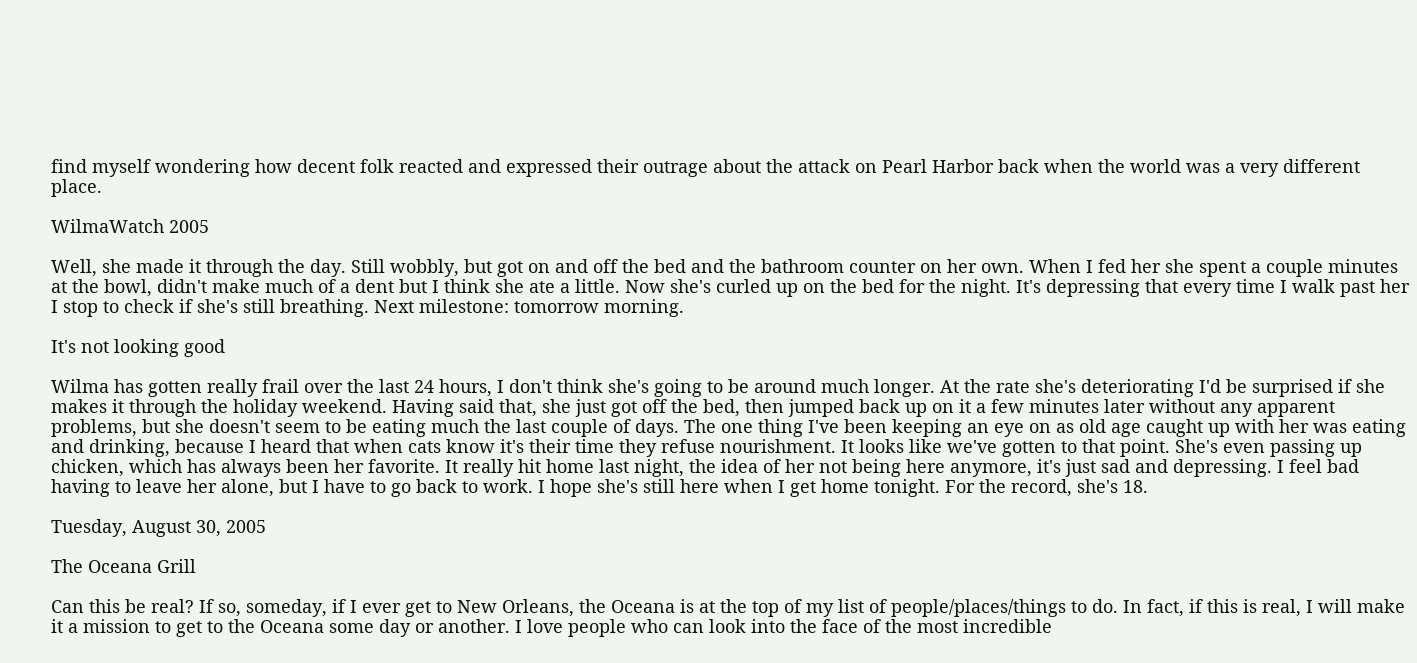find myself wondering how decent folk reacted and expressed their outrage about the attack on Pearl Harbor back when the world was a very different place.

WilmaWatch 2005

Well, she made it through the day. Still wobbly, but got on and off the bed and the bathroom counter on her own. When I fed her she spent a couple minutes at the bowl, didn't make much of a dent but I think she ate a little. Now she's curled up on the bed for the night. It's depressing that every time I walk past her I stop to check if she's still breathing. Next milestone: tomorrow morning.

It's not looking good

Wilma has gotten really frail over the last 24 hours, I don't think she's going to be around much longer. At the rate she's deteriorating I'd be surprised if she makes it through the holiday weekend. Having said that, she just got off the bed, then jumped back up on it a few minutes later without any apparent problems, but she doesn't seem to be eating much the last couple of days. The one thing I've been keeping an eye on as old age caught up with her was eating and drinking, because I heard that when cats know it's their time they refuse nourishment. It looks like we've gotten to that point. She's even passing up chicken, which has always been her favorite. It really hit home last night, the idea of her not being here anymore, it's just sad and depressing. I feel bad having to leave her alone, but I have to go back to work. I hope she's still here when I get home tonight. For the record, she's 18.

Tuesday, August 30, 2005

The Oceana Grill

Can this be real? If so, someday, if I ever get to New Orleans, the Oceana is at the top of my list of people/places/things to do. In fact, if this is real, I will make it a mission to get to the Oceana some day or another. I love people who can look into the face of the most incredible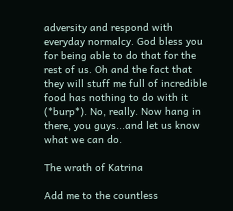adversity and respond with everyday normalcy. God bless you for being able to do that for the rest of us. Oh and the fact that they will stuff me full of incredible food has nothing to do with it (*burp*). No, really. Now hang in there, you guys...and let us know what we can do.

The wrath of Katrina

Add me to the countless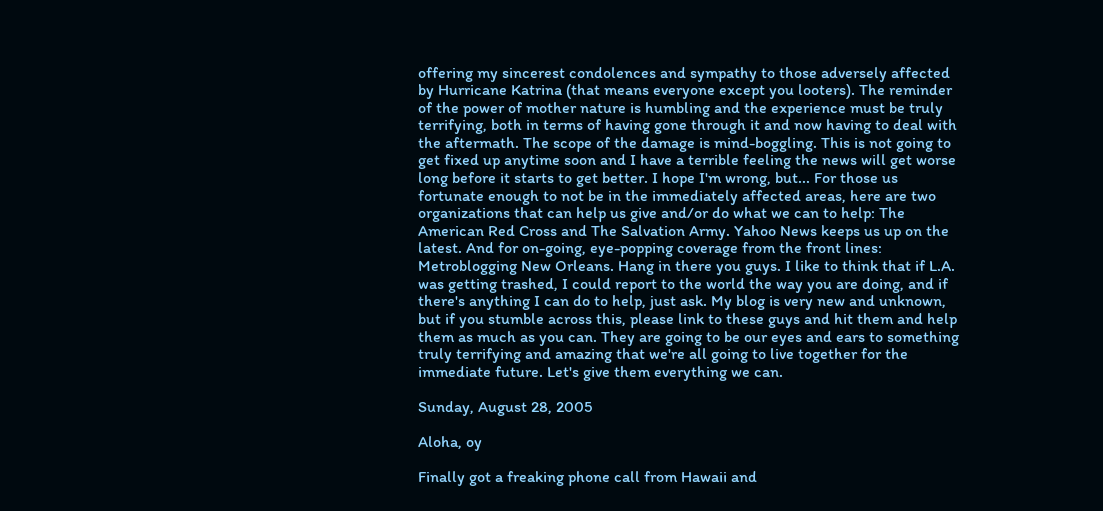offering my sincerest condolences and sympathy to those adversely affected by Hurricane Katrina (that means everyone except you looters). The reminder of the power of mother nature is humbling and the experience must be truly terrifying, both in terms of having gone through it and now having to deal with the aftermath. The scope of the damage is mind-boggling. This is not going to get fixed up anytime soon and I have a terrible feeling the news will get worse long before it starts to get better. I hope I'm wrong, but... For those us fortunate enough to not be in the immediately affected areas, here are two organizations that can help us give and/or do what we can to help: The American Red Cross and The Salvation Army. Yahoo News keeps us up on the latest. And for on-going, eye-popping coverage from the front lines: Metroblogging New Orleans. Hang in there you guys. I like to think that if L.A. was getting trashed, I could report to the world the way you are doing, and if there's anything I can do to help, just ask. My blog is very new and unknown, but if you stumble across this, please link to these guys and hit them and help them as much as you can. They are going to be our eyes and ears to something truly terrifying and amazing that we're all going to live together for the immediate future. Let's give them everything we can.

Sunday, August 28, 2005

Aloha, oy

Finally got a freaking phone call from Hawaii and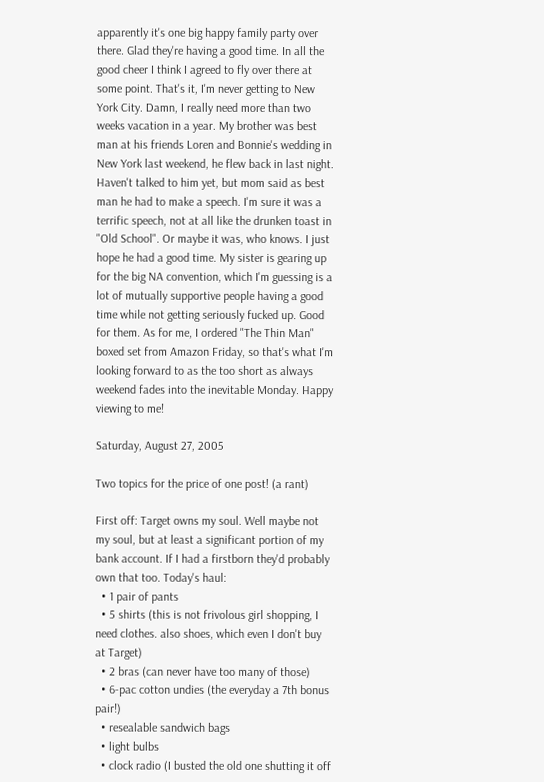apparently it's one big happy family party over there. Glad they're having a good time. In all the good cheer I think I agreed to fly over there at some point. That's it, I'm never getting to New York City. Damn, I really need more than two weeks vacation in a year. My brother was best man at his friends Loren and Bonnie's wedding in New York last weekend, he flew back in last night. Haven't talked to him yet, but mom said as best man he had to make a speech. I'm sure it was a terrific speech, not at all like the drunken toast in "Old School". Or maybe it was, who knows. I just hope he had a good time. My sister is gearing up for the big NA convention, which I'm guessing is a lot of mutually supportive people having a good time while not getting seriously fucked up. Good for them. As for me, I ordered "The Thin Man" boxed set from Amazon Friday, so that's what I'm looking forward to as the too short as always weekend fades into the inevitable Monday. Happy viewing to me!

Saturday, August 27, 2005

Two topics for the price of one post! (a rant)

First off: Target owns my soul. Well maybe not my soul, but at least a significant portion of my bank account. If I had a firstborn they'd probably own that too. Today's haul:
  • 1 pair of pants
  • 5 shirts (this is not frivolous girl shopping, I need clothes. also shoes, which even I don't buy at Target)
  • 2 bras (can never have too many of those)
  • 6-pac cotton undies (the everyday a 7th bonus pair!)
  • resealable sandwich bags
  • light bulbs
  • clock radio (I busted the old one shutting it off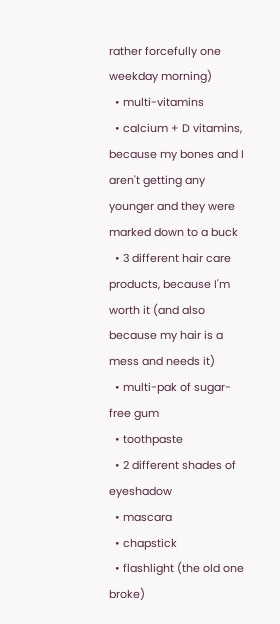rather forcefully one weekday morning)
  • multi-vitamins
  • calcium + D vitamins, because my bones and I aren't getting any younger and they were marked down to a buck
  • 3 different hair care products, because I'm worth it (and also because my hair is a mess and needs it)
  • multi-pak of sugar-free gum
  • toothpaste
  • 2 different shades of eyeshadow
  • mascara
  • chapstick
  • flashlight (the old one broke)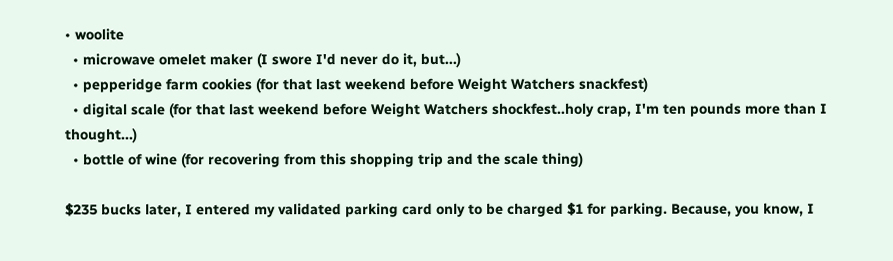• woolite
  • microwave omelet maker (I swore I'd never do it, but...)
  • pepperidge farm cookies (for that last weekend before Weight Watchers snackfest)
  • digital scale (for that last weekend before Weight Watchers shockfest..holy crap, I'm ten pounds more than I thought...)
  • bottle of wine (for recovering from this shopping trip and the scale thing)

$235 bucks later, I entered my validated parking card only to be charged $1 for parking. Because, you know, I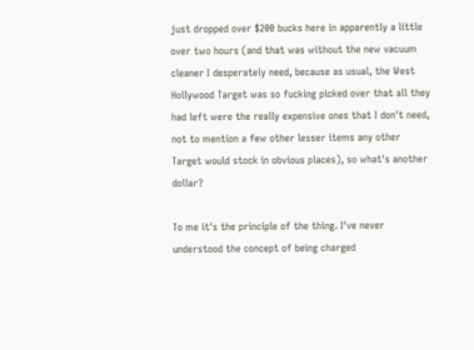just dropped over $200 bucks here in apparently a little over two hours (and that was without the new vacuum cleaner I desperately need, because as usual, the West Hollywood Target was so fucking picked over that all they had left were the really expensive ones that I don't need, not to mention a few other lesser items any other Target would stock in obvious places), so what's another dollar?

To me it's the principle of the thing. I've never understood the concept of being charged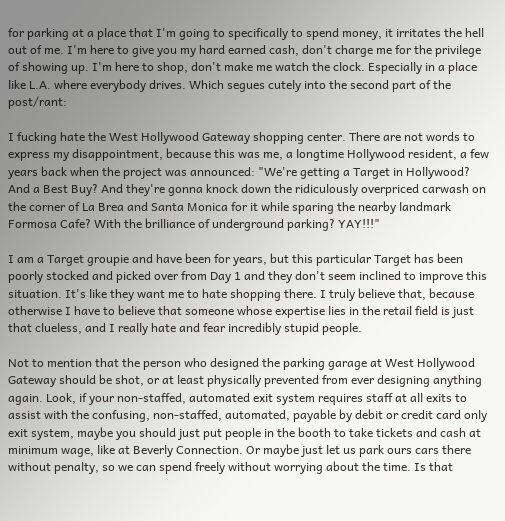for parking at a place that I'm going to specifically to spend money, it irritates the hell out of me. I'm here to give you my hard earned cash, don't charge me for the privilege of showing up. I'm here to shop, don't make me watch the clock. Especially in a place like L.A. where everybody drives. Which segues cutely into the second part of the post/rant:

I fucking hate the West Hollywood Gateway shopping center. There are not words to express my disappointment, because this was me, a longtime Hollywood resident, a few years back when the project was announced: "We're getting a Target in Hollywood? And a Best Buy? And they're gonna knock down the ridiculously overpriced carwash on the corner of La Brea and Santa Monica for it while sparing the nearby landmark Formosa Cafe? With the brilliance of underground parking? YAY!!!"

I am a Target groupie and have been for years, but this particular Target has been poorly stocked and picked over from Day 1 and they don't seem inclined to improve this situation. It's like they want me to hate shopping there. I truly believe that, because otherwise I have to believe that someone whose expertise lies in the retail field is just that clueless, and I really hate and fear incredibly stupid people.

Not to mention that the person who designed the parking garage at West Hollywood Gateway should be shot, or at least physically prevented from ever designing anything again. Look, if your non-staffed, automated exit system requires staff at all exits to assist with the confusing, non-staffed, automated, payable by debit or credit card only exit system, maybe you should just put people in the booth to take tickets and cash at minimum wage, like at Beverly Connection. Or maybe just let us park ours cars there without penalty, so we can spend freely without worrying about the time. Is that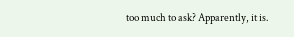too much to ask? Apparently, it is.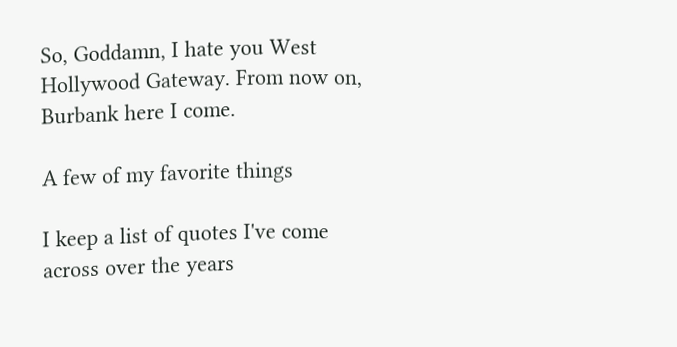So, Goddamn, I hate you West Hollywood Gateway. From now on, Burbank here I come.

A few of my favorite things

I keep a list of quotes I've come across over the years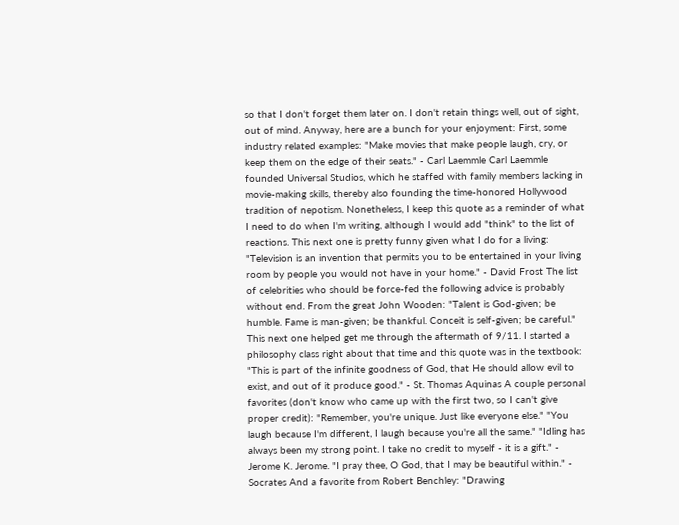so that I don't forget them later on. I don't retain things well, out of sight, out of mind. Anyway, here are a bunch for your enjoyment: First, some industry related examples: "Make movies that make people laugh, cry, or keep them on the edge of their seats." - Carl Laemmle Carl Laemmle founded Universal Studios, which he staffed with family members lacking in movie-making skills, thereby also founding the time-honored Hollywood tradition of nepotism. Nonetheless, I keep this quote as a reminder of what I need to do when I'm writing, although I would add "think" to the list of reactions. This next one is pretty funny given what I do for a living: "Television is an invention that permits you to be entertained in your living room by people you would not have in your home." - David Frost The list of celebrities who should be force-fed the following advice is probably without end. From the great John Wooden: "Talent is God-given; be humble. Fame is man-given; be thankful. Conceit is self-given; be careful." This next one helped get me through the aftermath of 9/11. I started a philosophy class right about that time and this quote was in the textbook: "This is part of the infinite goodness of God, that He should allow evil to exist, and out of it produce good." - St. Thomas Aquinas A couple personal favorites (don't know who came up with the first two, so I can't give proper credit): "Remember, you're unique. Just like everyone else." "You laugh because I'm different, I laugh because you're all the same." "Idling has always been my strong point. I take no credit to myself - it is a gift." - Jerome K. Jerome. "I pray thee, O God, that I may be beautiful within." - Socrates And a favorite from Robert Benchley: "Drawing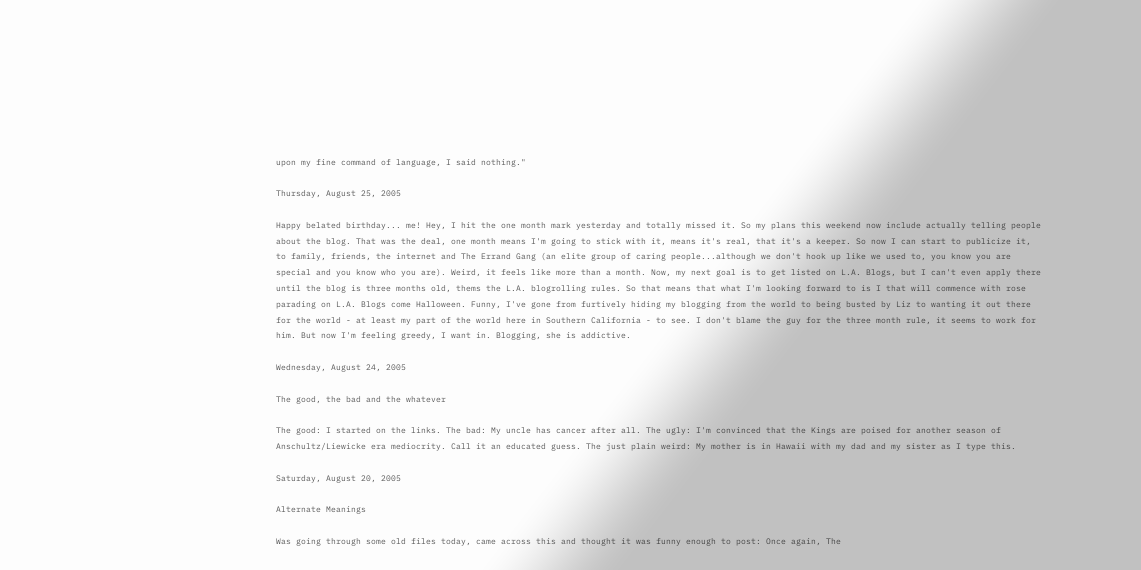upon my fine command of language, I said nothing."

Thursday, August 25, 2005

Happy belated birthday... me! Hey, I hit the one month mark yesterday and totally missed it. So my plans this weekend now include actually telling people about the blog. That was the deal, one month means I'm going to stick with it, means it's real, that it's a keeper. So now I can start to publicize it, to family, friends, the internet and The Errand Gang (an elite group of caring people...although we don't hook up like we used to, you know you are special and you know who you are). Weird, it feels like more than a month. Now, my next goal is to get listed on L.A. Blogs, but I can't even apply there until the blog is three months old, thems the L.A. blogrolling rules. So that means that what I'm looking forward to is I that will commence with rose parading on L.A. Blogs come Halloween. Funny, I've gone from furtively hiding my blogging from the world to being busted by Liz to wanting it out there for the world - at least my part of the world here in Southern California - to see. I don't blame the guy for the three month rule, it seems to work for him. But now I'm feeling greedy, I want in. Blogging, she is addictive.

Wednesday, August 24, 2005

The good, the bad and the whatever

The good: I started on the links. The bad: My uncle has cancer after all. The ugly: I'm convinced that the Kings are poised for another season of Anschultz/Liewicke era mediocrity. Call it an educated guess. The just plain weird: My mother is in Hawaii with my dad and my sister as I type this.

Saturday, August 20, 2005

Alternate Meanings

Was going through some old files today, came across this and thought it was funny enough to post: Once again, The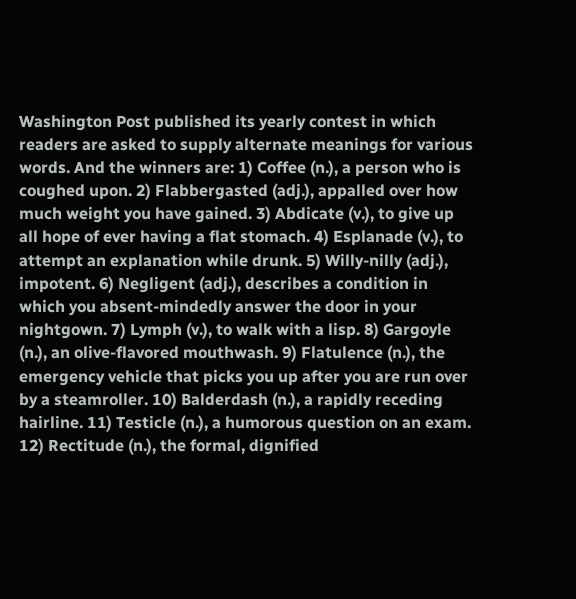Washington Post published its yearly contest in which readers are asked to supply alternate meanings for various words. And the winners are: 1) Coffee (n.), a person who is coughed upon. 2) Flabbergasted (adj.), appalled over how much weight you have gained. 3) Abdicate (v.), to give up all hope of ever having a flat stomach. 4) Esplanade (v.), to attempt an explanation while drunk. 5) Willy-nilly (adj.), impotent. 6) Negligent (adj.), describes a condition in which you absent-mindedly answer the door in your nightgown. 7) Lymph (v.), to walk with a lisp. 8) Gargoyle (n.), an olive-flavored mouthwash. 9) Flatulence (n.), the emergency vehicle that picks you up after you are run over by a steamroller. 10) Balderdash (n.), a rapidly receding hairline. 11) Testicle (n.), a humorous question on an exam. 12) Rectitude (n.), the formal, dignified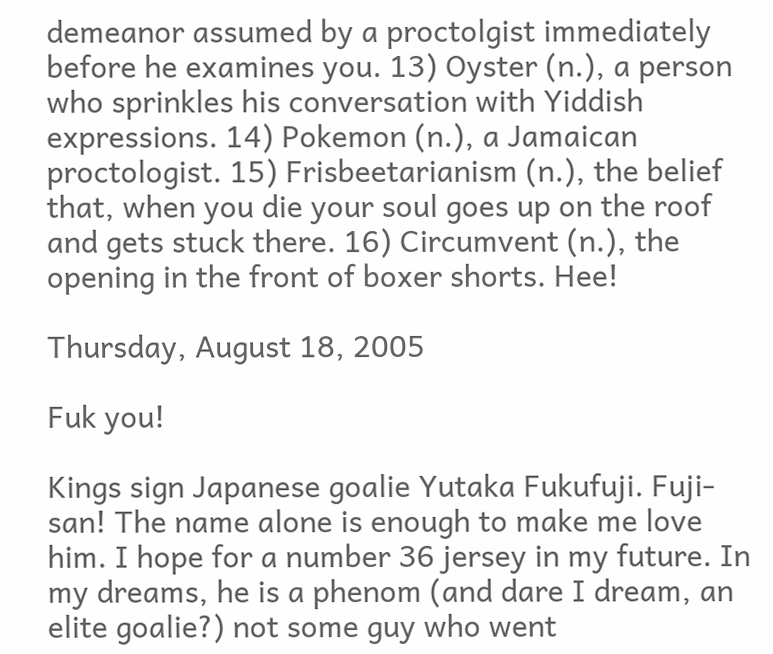demeanor assumed by a proctolgist immediately before he examines you. 13) Oyster (n.), a person who sprinkles his conversation with Yiddish expressions. 14) Pokemon (n.), a Jamaican proctologist. 15) Frisbeetarianism (n.), the belief that, when you die your soul goes up on the roof and gets stuck there. 16) Circumvent (n.), the opening in the front of boxer shorts. Hee!

Thursday, August 18, 2005

Fuk you!

Kings sign Japanese goalie Yutaka Fukufuji. Fuji-san! The name alone is enough to make me love him. I hope for a number 36 jersey in my future. In my dreams, he is a phenom (and dare I dream, an elite goalie?) not some guy who went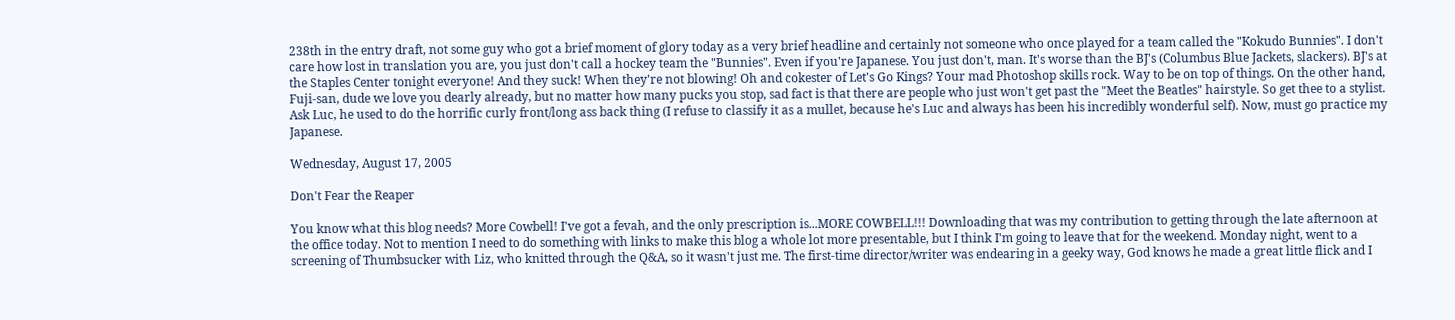238th in the entry draft, not some guy who got a brief moment of glory today as a very brief headline and certainly not someone who once played for a team called the "Kokudo Bunnies". I don't care how lost in translation you are, you just don't call a hockey team the "Bunnies". Even if you're Japanese. You just don't, man. It's worse than the BJ's (Columbus Blue Jackets, slackers). BJ's at the Staples Center tonight everyone! And they suck! When they're not blowing! Oh and cokester of Let's Go Kings? Your mad Photoshop skills rock. Way to be on top of things. On the other hand, Fuji-san, dude we love you dearly already, but no matter how many pucks you stop, sad fact is that there are people who just won't get past the "Meet the Beatles" hairstyle. So get thee to a stylist. Ask Luc, he used to do the horrific curly front/long ass back thing (I refuse to classify it as a mullet, because he's Luc and always has been his incredibly wonderful self). Now, must go practice my Japanese.

Wednesday, August 17, 2005

Don't Fear the Reaper

You know what this blog needs? More Cowbell! I've got a fevah, and the only prescription is...MORE COWBELL!!! Downloading that was my contribution to getting through the late afternoon at the office today. Not to mention I need to do something with links to make this blog a whole lot more presentable, but I think I'm going to leave that for the weekend. Monday night, went to a screening of Thumbsucker with Liz, who knitted through the Q&A, so it wasn't just me. The first-time director/writer was endearing in a geeky way, God knows he made a great little flick and I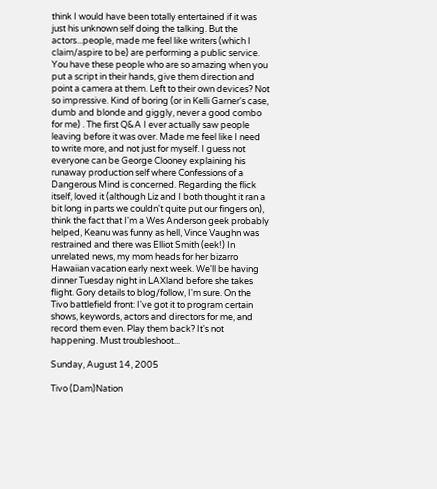think I would have been totally entertained if it was just his unknown self doing the talking. But the actors...people, made me feel like writers (which I claim/aspire to be) are performing a public service. You have these people who are so amazing when you put a script in their hands, give them direction and point a camera at them. Left to their own devices? Not so impressive. Kind of boring (or in Kelli Garner's case, dumb and blonde and giggly, never a good combo for me) . The first Q&A I ever actually saw people leaving before it was over. Made me feel like I need to write more, and not just for myself. I guess not everyone can be George Clooney explaining his runaway production self where Confessions of a Dangerous Mind is concerned. Regarding the flick itself, loved it (although Liz and I both thought it ran a bit long in parts we couldn't quite put our fingers on), think the fact that I'm a Wes Anderson geek probably helped, Keanu was funny as hell, Vince Vaughn was restrained and there was Elliot Smith (eek!) In unrelated news, my mom heads for her bizarro Hawaiian vacation early next week. We'll be having dinner Tuesday night in LAXland before she takes flight. Gory details to blog/follow, I'm sure. On the Tivo battlefield front: I've got it to program certain shows, keywords, actors and directors for me, and record them even. Play them back? It's not happening. Must troubleshoot...

Sunday, August 14, 2005

Tivo (Dam)Nation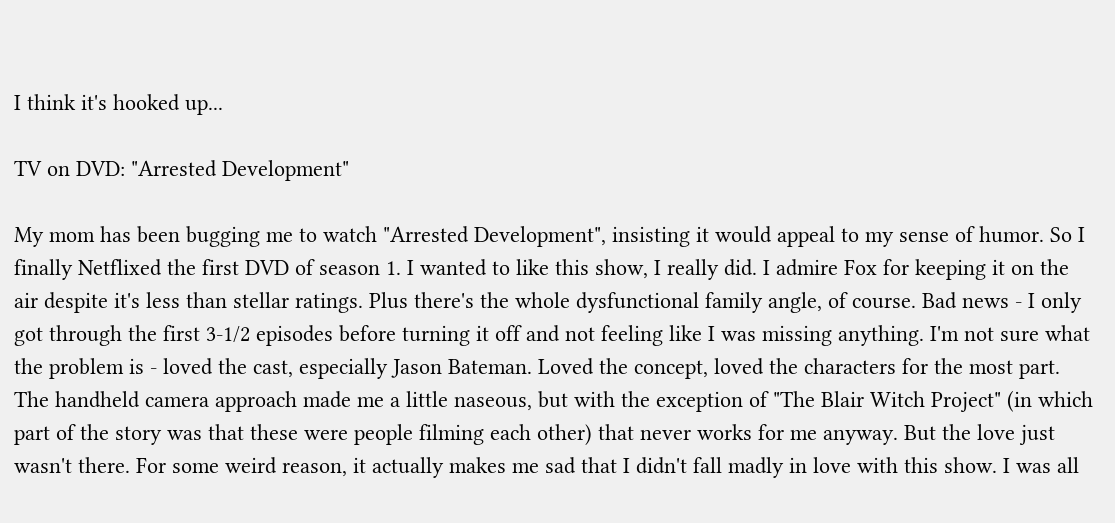I think it's hooked up...

TV on DVD: "Arrested Development"

My mom has been bugging me to watch "Arrested Development", insisting it would appeal to my sense of humor. So I finally Netflixed the first DVD of season 1. I wanted to like this show, I really did. I admire Fox for keeping it on the air despite it's less than stellar ratings. Plus there's the whole dysfunctional family angle, of course. Bad news - I only got through the first 3-1/2 episodes before turning it off and not feeling like I was missing anything. I'm not sure what the problem is - loved the cast, especially Jason Bateman. Loved the concept, loved the characters for the most part. The handheld camera approach made me a little naseous, but with the exception of "The Blair Witch Project" (in which part of the story was that these were people filming each other) that never works for me anyway. But the love just wasn't there. For some weird reason, it actually makes me sad that I didn't fall madly in love with this show. I was all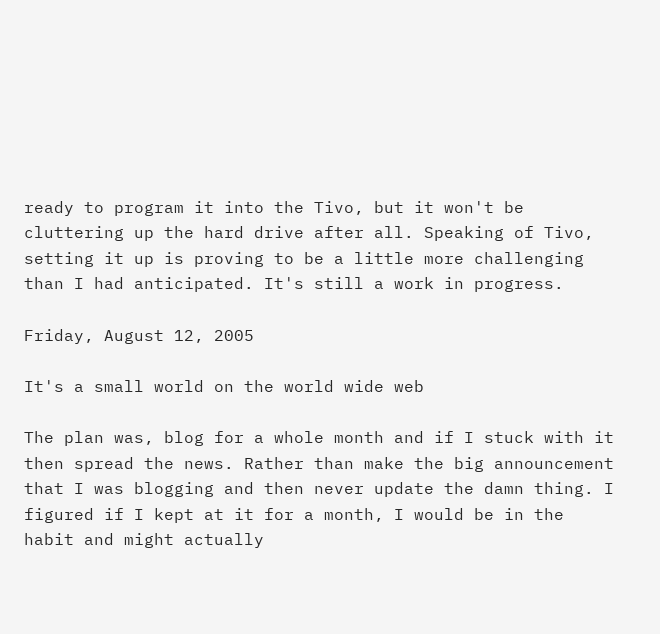ready to program it into the Tivo, but it won't be cluttering up the hard drive after all. Speaking of Tivo, setting it up is proving to be a little more challenging than I had anticipated. It's still a work in progress.

Friday, August 12, 2005

It's a small world on the world wide web

The plan was, blog for a whole month and if I stuck with it then spread the news. Rather than make the big announcement that I was blogging and then never update the damn thing. I figured if I kept at it for a month, I would be in the habit and might actually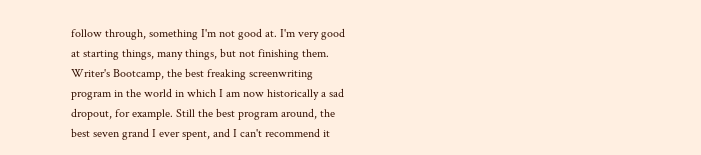follow through, something I'm not good at. I'm very good at starting things, many things, but not finishing them. Writer's Bootcamp, the best freaking screenwriting program in the world in which I am now historically a sad dropout, for example. Still the best program around, the best seven grand I ever spent, and I can't recommend it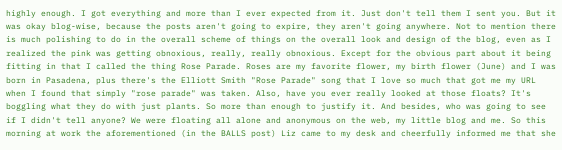highly enough. I got everything and more than I ever expected from it. Just don't tell them I sent you. But it was okay blog-wise, because the posts aren't going to expire, they aren't going anywhere. Not to mention there is much polishing to do in the overall scheme of things on the overall look and design of the blog, even as I realized the pink was getting obnoxious, really, really obnoxious. Except for the obvious part about it being fitting in that I called the thing Rose Parade. Roses are my favorite flower, my birth flower (June) and I was born in Pasadena, plus there's the Elliott Smith "Rose Parade" song that I love so much that got me my URL when I found that simply "rose parade" was taken. Also, have you ever really looked at those floats? It's boggling what they do with just plants. So more than enough to justify it. And besides, who was going to see if I didn't tell anyone? We were floating all alone and anonymous on the web, my little blog and me. So this morning at work the aforementioned (in the BALLS post) Liz came to my desk and cheerfully informed me that she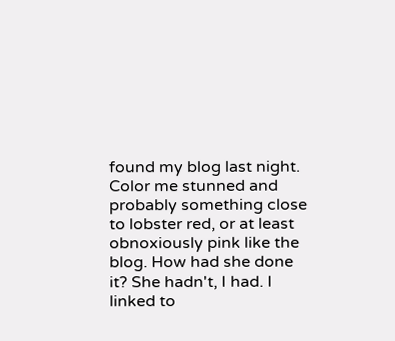found my blog last night. Color me stunned and probably something close to lobster red, or at least obnoxiously pink like the blog. How had she done it? She hadn't, I had. I linked to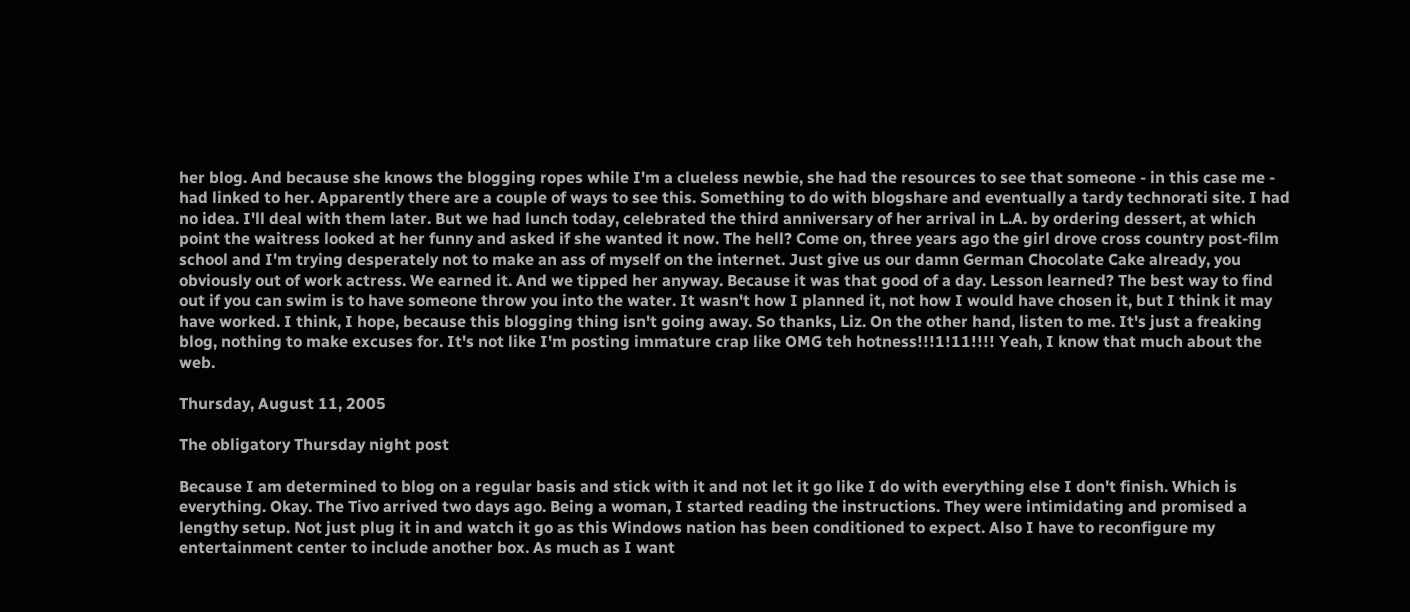her blog. And because she knows the blogging ropes while I'm a clueless newbie, she had the resources to see that someone - in this case me - had linked to her. Apparently there are a couple of ways to see this. Something to do with blogshare and eventually a tardy technorati site. I had no idea. I'll deal with them later. But we had lunch today, celebrated the third anniversary of her arrival in L.A. by ordering dessert, at which point the waitress looked at her funny and asked if she wanted it now. The hell? Come on, three years ago the girl drove cross country post-film school and I'm trying desperately not to make an ass of myself on the internet. Just give us our damn German Chocolate Cake already, you obviously out of work actress. We earned it. And we tipped her anyway. Because it was that good of a day. Lesson learned? The best way to find out if you can swim is to have someone throw you into the water. It wasn't how I planned it, not how I would have chosen it, but I think it may have worked. I think, I hope, because this blogging thing isn't going away. So thanks, Liz. On the other hand, listen to me. It's just a freaking blog, nothing to make excuses for. It's not like I'm posting immature crap like OMG teh hotness!!!1!11!!!! Yeah, I know that much about the web.

Thursday, August 11, 2005

The obligatory Thursday night post

Because I am determined to blog on a regular basis and stick with it and not let it go like I do with everything else I don't finish. Which is everything. Okay. The Tivo arrived two days ago. Being a woman, I started reading the instructions. They were intimidating and promised a lengthy setup. Not just plug it in and watch it go as this Windows nation has been conditioned to expect. Also I have to reconfigure my entertainment center to include another box. As much as I want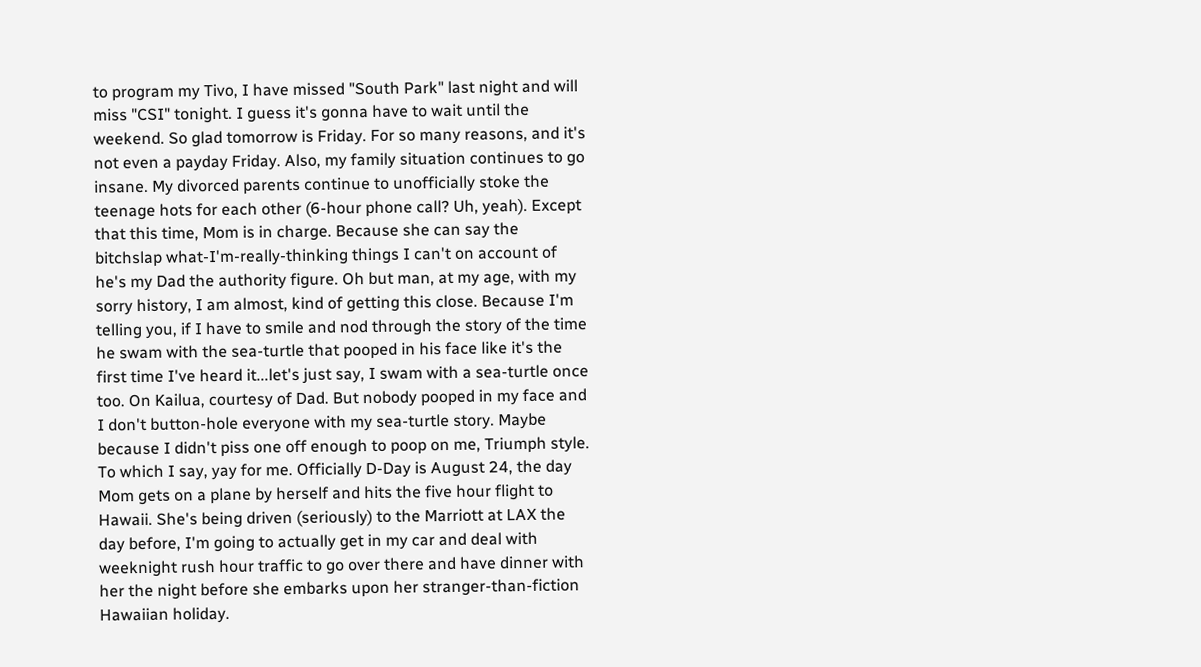to program my Tivo, I have missed "South Park" last night and will miss "CSI" tonight. I guess it's gonna have to wait until the weekend. So glad tomorrow is Friday. For so many reasons, and it's not even a payday Friday. Also, my family situation continues to go insane. My divorced parents continue to unofficially stoke the teenage hots for each other (6-hour phone call? Uh, yeah). Except that this time, Mom is in charge. Because she can say the bitchslap what-I'm-really-thinking things I can't on account of he's my Dad the authority figure. Oh but man, at my age, with my sorry history, I am almost, kind of getting this close. Because I'm telling you, if I have to smile and nod through the story of the time he swam with the sea-turtle that pooped in his face like it's the first time I've heard it...let's just say, I swam with a sea-turtle once too. On Kailua, courtesy of Dad. But nobody pooped in my face and I don't button-hole everyone with my sea-turtle story. Maybe because I didn't piss one off enough to poop on me, Triumph style. To which I say, yay for me. Officially D-Day is August 24, the day Mom gets on a plane by herself and hits the five hour flight to Hawaii. She's being driven (seriously) to the Marriott at LAX the day before, I'm going to actually get in my car and deal with weeknight rush hour traffic to go over there and have dinner with her the night before she embarks upon her stranger-than-fiction Hawaiian holiday.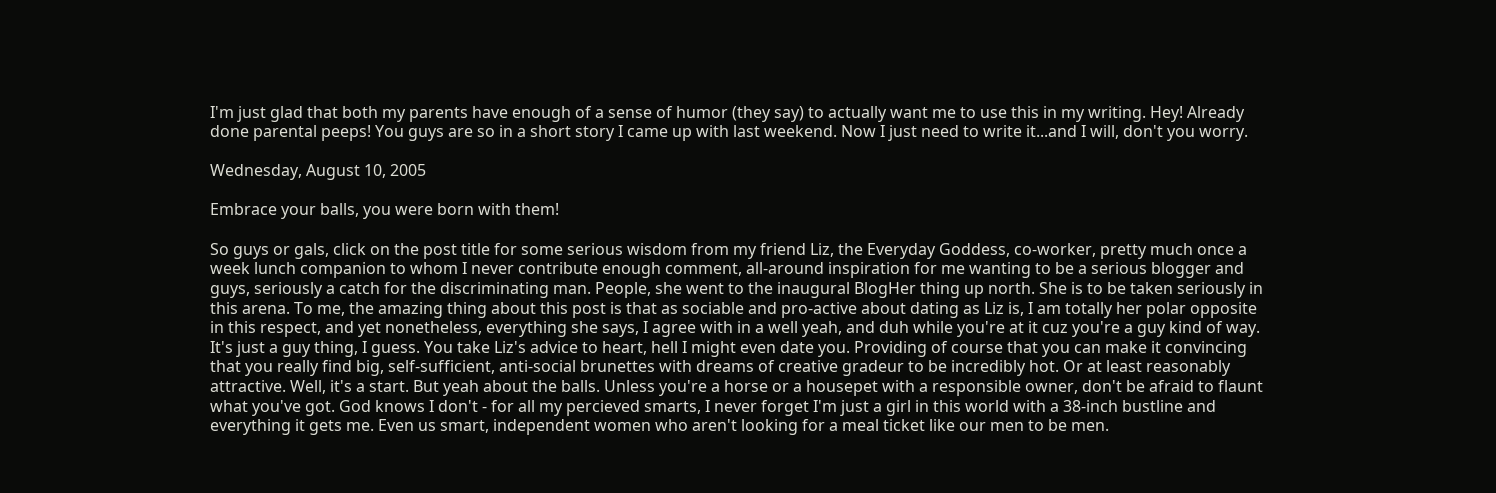I'm just glad that both my parents have enough of a sense of humor (they say) to actually want me to use this in my writing. Hey! Already done parental peeps! You guys are so in a short story I came up with last weekend. Now I just need to write it...and I will, don't you worry.

Wednesday, August 10, 2005

Embrace your balls, you were born with them!

So guys or gals, click on the post title for some serious wisdom from my friend Liz, the Everyday Goddess, co-worker, pretty much once a week lunch companion to whom I never contribute enough comment, all-around inspiration for me wanting to be a serious blogger and guys, seriously a catch for the discriminating man. People, she went to the inaugural BlogHer thing up north. She is to be taken seriously in this arena. To me, the amazing thing about this post is that as sociable and pro-active about dating as Liz is, I am totally her polar opposite in this respect, and yet nonetheless, everything she says, I agree with in a well yeah, and duh while you're at it cuz you're a guy kind of way. It's just a guy thing, I guess. You take Liz's advice to heart, hell I might even date you. Providing of course that you can make it convincing that you really find big, self-sufficient, anti-social brunettes with dreams of creative gradeur to be incredibly hot. Or at least reasonably attractive. Well, it's a start. But yeah about the balls. Unless you're a horse or a housepet with a responsible owner, don't be afraid to flaunt what you've got. God knows I don't - for all my percieved smarts, I never forget I'm just a girl in this world with a 38-inch bustline and everything it gets me. Even us smart, independent women who aren't looking for a meal ticket like our men to be men.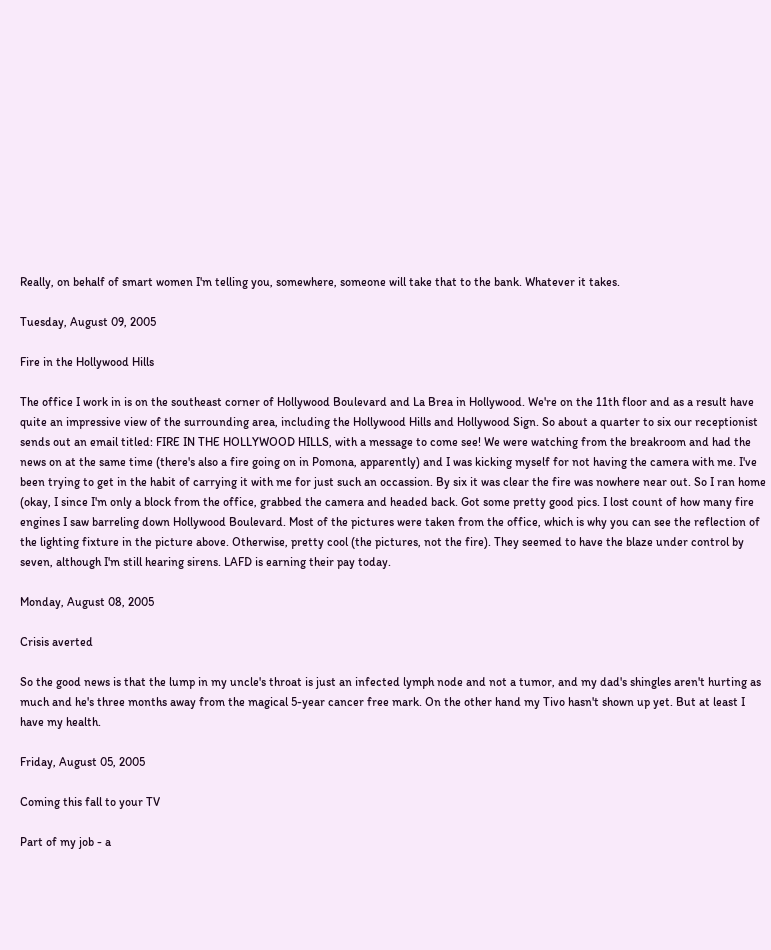Really, on behalf of smart women I'm telling you, somewhere, someone will take that to the bank. Whatever it takes.

Tuesday, August 09, 2005

Fire in the Hollywood Hills

The office I work in is on the southeast corner of Hollywood Boulevard and La Brea in Hollywood. We're on the 11th floor and as a result have quite an impressive view of the surrounding area, including the Hollywood Hills and Hollywood Sign. So about a quarter to six our receptionist sends out an email titled: FIRE IN THE HOLLYWOOD HILLS, with a message to come see! We were watching from the breakroom and had the news on at the same time (there's also a fire going on in Pomona, apparently) and I was kicking myself for not having the camera with me. I've been trying to get in the habit of carrying it with me for just such an occassion. By six it was clear the fire was nowhere near out. So I ran home (okay, I since I'm only a block from the office, grabbed the camera and headed back. Got some pretty good pics. I lost count of how many fire engines I saw barreling down Hollywood Boulevard. Most of the pictures were taken from the office, which is why you can see the reflection of the lighting fixture in the picture above. Otherwise, pretty cool (the pictures, not the fire). They seemed to have the blaze under control by seven, although I'm still hearing sirens. LAFD is earning their pay today.

Monday, August 08, 2005

Crisis averted

So the good news is that the lump in my uncle's throat is just an infected lymph node and not a tumor, and my dad's shingles aren't hurting as much and he's three months away from the magical 5-year cancer free mark. On the other hand my Tivo hasn't shown up yet. But at least I have my health.

Friday, August 05, 2005

Coming this fall to your TV

Part of my job - a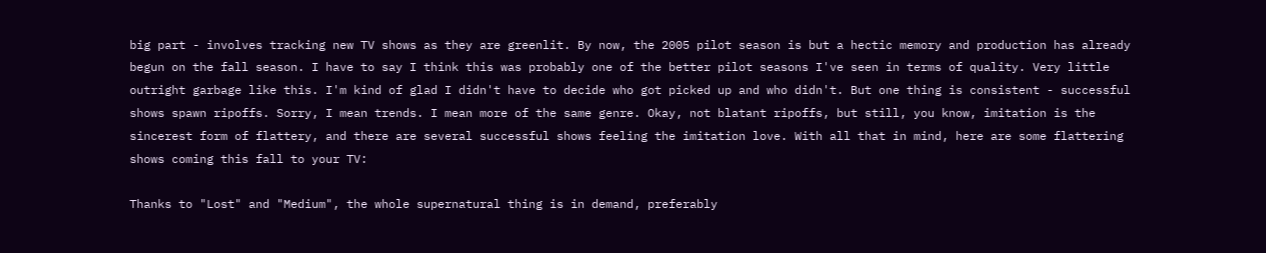big part - involves tracking new TV shows as they are greenlit. By now, the 2005 pilot season is but a hectic memory and production has already begun on the fall season. I have to say I think this was probably one of the better pilot seasons I've seen in terms of quality. Very little outright garbage like this. I'm kind of glad I didn't have to decide who got picked up and who didn't. But one thing is consistent - successful shows spawn ripoffs. Sorry, I mean trends. I mean more of the same genre. Okay, not blatant ripoffs, but still, you know, imitation is the sincerest form of flattery, and there are several successful shows feeling the imitation love. With all that in mind, here are some flattering shows coming this fall to your TV:

Thanks to "Lost" and "Medium", the whole supernatural thing is in demand, preferably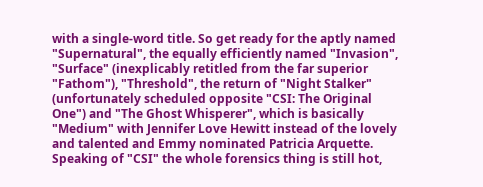with a single-word title. So get ready for the aptly named "Supernatural", the equally efficiently named "Invasion", "Surface" (inexplicably retitled from the far superior "Fathom"), "Threshold", the return of "Night Stalker" (unfortunately scheduled opposite "CSI: The Original One") and "The Ghost Whisperer", which is basically "Medium" with Jennifer Love Hewitt instead of the lovely and talented and Emmy nominated Patricia Arquette. Speaking of "CSI" the whole forensics thing is still hot,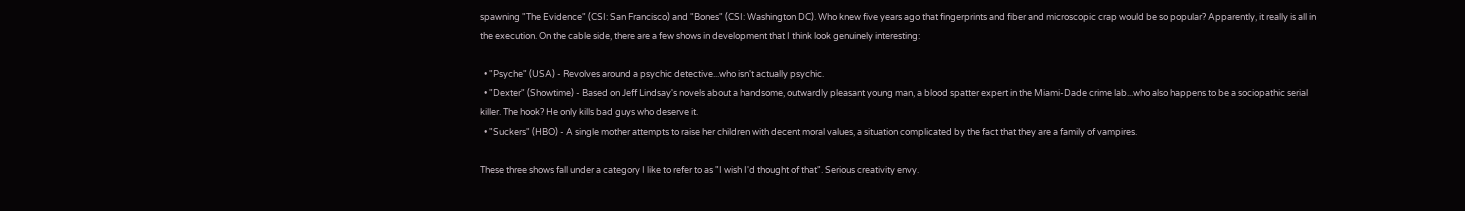spawning "The Evidence" (CSI: San Francisco) and "Bones" (CSI: Washington DC). Who knew five years ago that fingerprints and fiber and microscopic crap would be so popular? Apparently, it really is all in the execution. On the cable side, there are a few shows in development that I think look genuinely interesting:

  • "Psyche" (USA) - Revolves around a psychic detective...who isn't actually psychic.
  • "Dexter" (Showtime) - Based on Jeff Lindsay's novels about a handsome, outwardly pleasant young man, a blood spatter expert in the Miami-Dade crime lab...who also happens to be a sociopathic serial killer. The hook? He only kills bad guys who deserve it.
  • "Suckers" (HBO) - A single mother attempts to raise her children with decent moral values, a situation complicated by the fact that they are a family of vampires.

These three shows fall under a category I like to refer to as "I wish I'd thought of that". Serious creativity envy.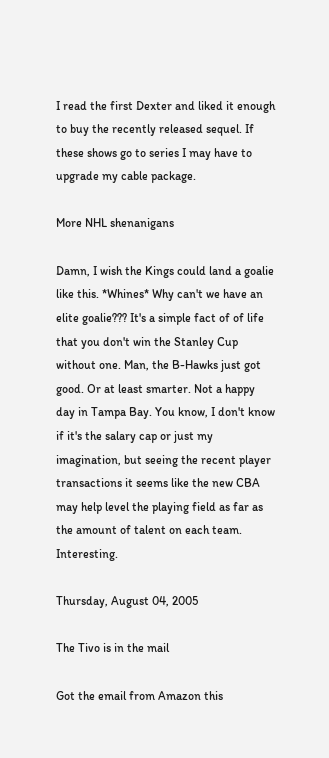I read the first Dexter and liked it enough to buy the recently released sequel. If these shows go to series I may have to upgrade my cable package.

More NHL shenanigans

Damn, I wish the Kings could land a goalie like this. *Whines* Why can't we have an elite goalie??? It's a simple fact of of life that you don't win the Stanley Cup without one. Man, the B-Hawks just got good. Or at least smarter. Not a happy day in Tampa Bay. You know, I don't know if it's the salary cap or just my imagination, but seeing the recent player transactions it seems like the new CBA may help level the playing field as far as the amount of talent on each team. Interesting.

Thursday, August 04, 2005

The Tivo is in the mail

Got the email from Amazon this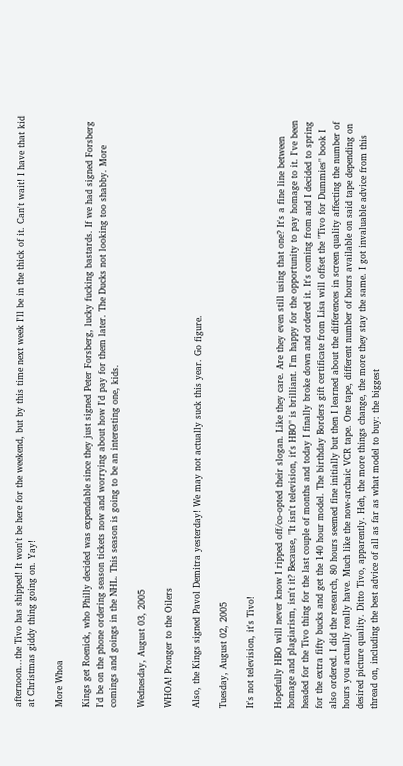afternoon...the Tivo has shipped! It won't be here for the weekend, but by this time next week I'll be in the thick of it. Can't wait! I have that kid at Christmas giddy thing going on. Yay!

More Whoa

Kings get Roenick, who Philly decided was expendable since they just signed Peter Forsberg, lucky fucking bastards. If we had signed Forsberg I'd be on the phone ordering season tickets now and worrying about how I'd pay for them later. The Ducks not looking too shabby. More comings and goings in the NHL. This season is going to be an interesting one, kids.

Wednesday, August 03, 2005

WHOA! Pronger to the Oilers

Also, the Kings signed Pavol Demitra yesterday! We may not actually suck this year. Go figure.

Tuesday, August 02, 2005

It's not television, it's Tivo!

Hopefully HBO will never know I ripped off/co-opted their slogan. Like they care. Are they even still using that one? It's a fine line between homage and plagiarism, isn't it? Because, "It isn't television, it's HBO" is brilliant. I'm happy for the opportunity to pay homage to it. I've been headed for the Tivo thing for the last couple of months and today I finally broke down and ordered it. It's coming from and I decided to spring for the extra fifty bucks and get the 140 hour model. The birthday Borders gift certificate from Lisa will offset the "Tivo for Dummies" book I also ordered. I did the research, 80 hours seemed fine initially but then I learned about the differences in screen quality affecting the number of hours you actually really have. Much like the now-archaic VCR tape. One tape, different number of hours available on said tape depending on desired picture quality. Ditto Tivo, apparently. Heh, the more things change, the more they stay the same. I got invaluable advice from this thread on, including the best advice of all as far as what model to buy: the biggest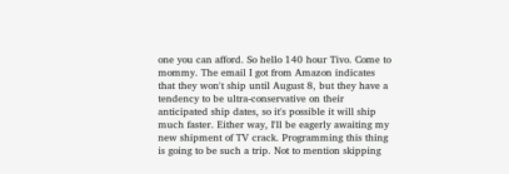one you can afford. So hello 140 hour Tivo. Come to mommy. The email I got from Amazon indicates that they won't ship until August 8, but they have a tendency to be ultra-conservative on their anticipated ship dates, so it's possible it will ship much faster. Either way, I'll be eagerly awaiting my new shipment of TV crack. Programming this thing is going to be such a trip. Not to mention skipping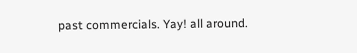past commercials. Yay! all around.